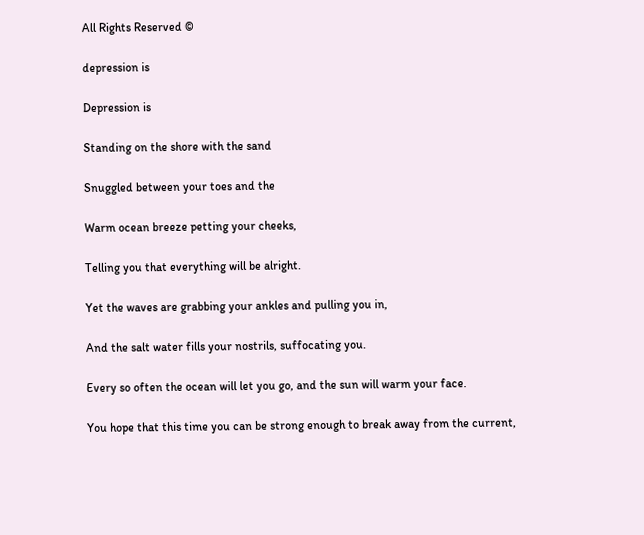All Rights Reserved ©

depression is

Depression is

Standing on the shore with the sand

Snuggled between your toes and the

Warm ocean breeze petting your cheeks,

Telling you that everything will be alright.

Yet the waves are grabbing your ankles and pulling you in,

And the salt water fills your nostrils, suffocating you.

Every so often the ocean will let you go, and the sun will warm your face.

You hope that this time you can be strong enough to break away from the current,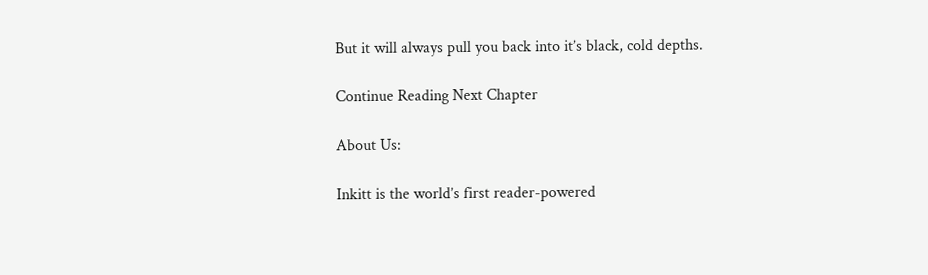But it will always pull you back into it’s black, cold depths.

Continue Reading Next Chapter

About Us:

Inkitt is the world’s first reader-powered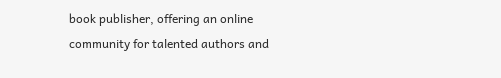book publisher, offering an online community for talented authors and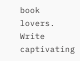book lovers. Write captivating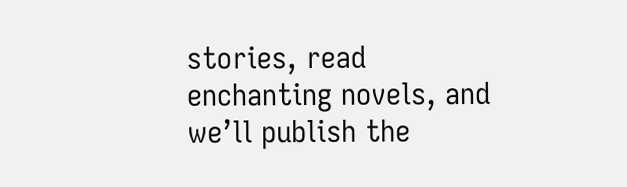stories, read enchanting novels, and we’ll publish the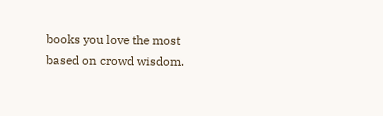books you love the most based on crowd wisdom.